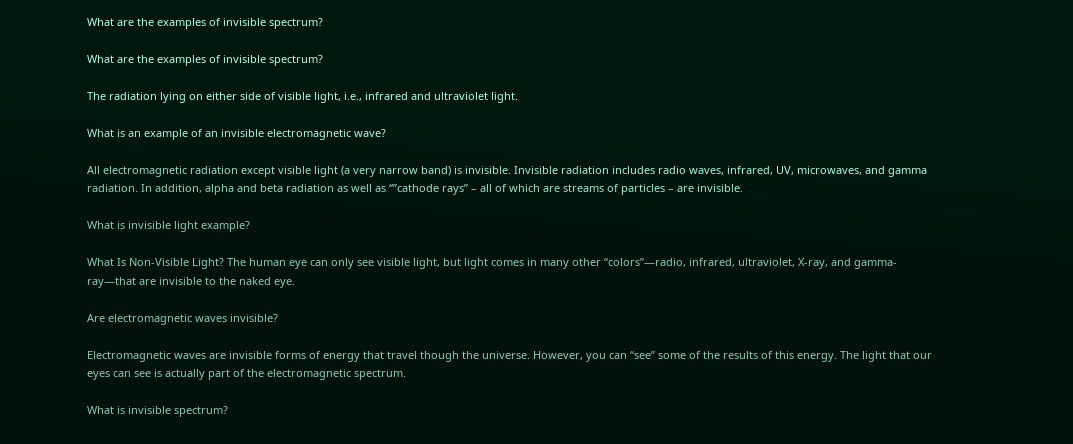What are the examples of invisible spectrum?

What are the examples of invisible spectrum?

The radiation lying on either side of visible light, i.e., infrared and ultraviolet light.

What is an example of an invisible electromagnetic wave?

All electromagnetic radiation except visible light (a very narrow band) is invisible. Invisible radiation includes radio waves, infrared, UV, microwaves, and gamma radiation. In addition, alpha and beta radiation as well as “”cathode rays” – all of which are streams of particles – are invisible.

What is invisible light example?

What Is Non-Visible Light? The human eye can only see visible light, but light comes in many other “colors”—radio, infrared, ultraviolet, X-ray, and gamma-ray—that are invisible to the naked eye.

Are electromagnetic waves invisible?

Electromagnetic waves are invisible forms of energy that travel though the universe. However, you can “see” some of the results of this energy. The light that our eyes can see is actually part of the electromagnetic spectrum.

What is invisible spectrum?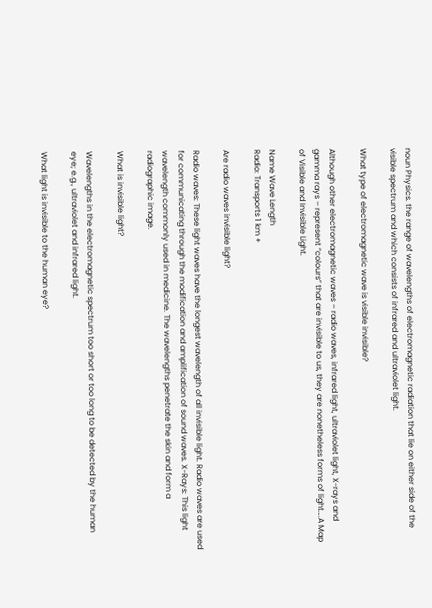noun Physics. the range of wavelengths of electromagnetic radiation that lie on either side of the visible spectrum and which consists of infrared and ultraviolet light.

What type of electromagnetic wave is visible invisible?

Although other electromagnetic waves – radio waves, infrared light, ultraviolet light, X-rays and gamma rays – represent “colours” that are invisible to us, they are nonetheless forms of light….A Map of Visible and Invisible Light.

Name Wave Length
Radio: Transports 1 km +

Are radio waves invisible light?

Radio waves: These light waves have the longest wavelength of all invisible light. Radio waves are used for communicating through the modification and amplification of sound waves. X-Rays: This light wavelength commonly used in medicine. The wavelengths penetrate the skin and form a radiographic image.

What is invisible light?

Wavelengths in the electromagnetic spectrum too short or too long to be detected by the human eye; e.g., ultraviolet and infrared light.

What light is invisible to the human eye?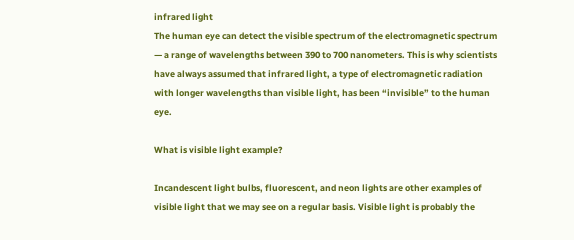infrared light
The human eye can detect the visible spectrum of the electromagnetic spectrum — a range of wavelengths between 390 to 700 nanometers. This is why scientists have always assumed that infrared light, a type of electromagnetic radiation with longer wavelengths than visible light, has been “invisible” to the human eye.

What is visible light example?

Incandescent light bulbs, fluorescent, and neon lights are other examples of visible light that we may see on a regular basis. Visible light is probably the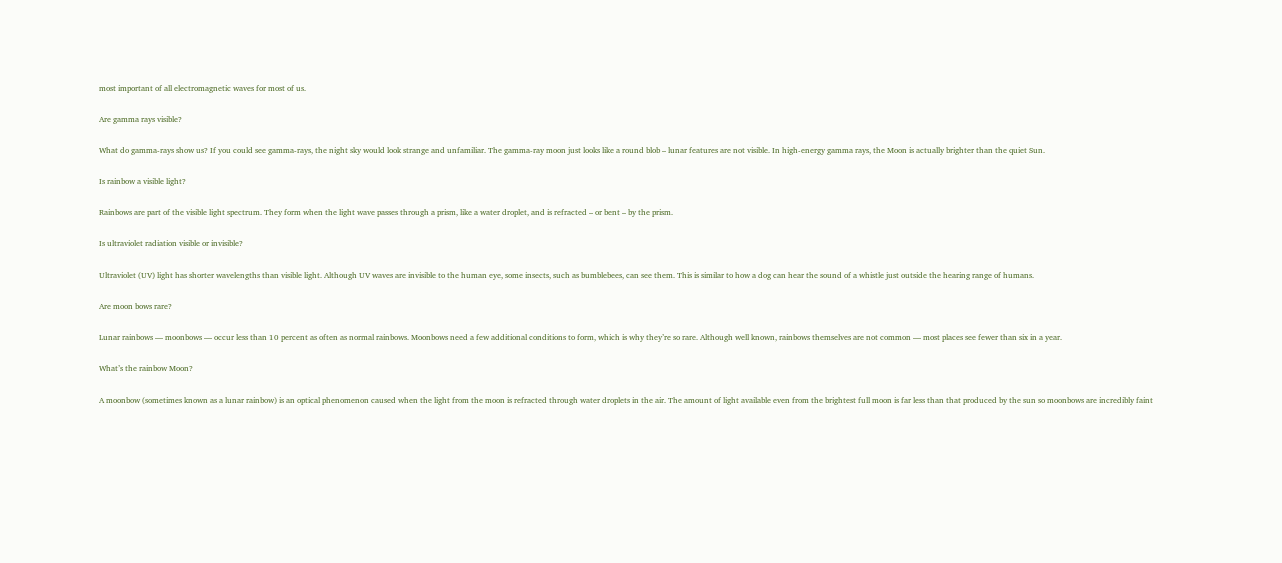most important of all electromagnetic waves for most of us.

Are gamma rays visible?

What do gamma-rays show us? If you could see gamma-rays, the night sky would look strange and unfamiliar. The gamma-ray moon just looks like a round blob – lunar features are not visible. In high-energy gamma rays, the Moon is actually brighter than the quiet Sun.

Is rainbow a visible light?

Rainbows are part of the visible light spectrum. They form when the light wave passes through a prism, like a water droplet, and is refracted – or bent – by the prism.

Is ultraviolet radiation visible or invisible?

Ultraviolet (UV) light has shorter wavelengths than visible light. Although UV waves are invisible to the human eye, some insects, such as bumblebees, can see them. This is similar to how a dog can hear the sound of a whistle just outside the hearing range of humans.

Are moon bows rare?

Lunar rainbows — moonbows — occur less than 10 percent as often as normal rainbows. Moonbows need a few additional conditions to form, which is why they’re so rare. Although well known, rainbows themselves are not common — most places see fewer than six in a year.

What’s the rainbow Moon?

A moonbow (sometimes known as a lunar rainbow) is an optical phenomenon caused when the light from the moon is refracted through water droplets in the air. The amount of light available even from the brightest full moon is far less than that produced by the sun so moonbows are incredibly faint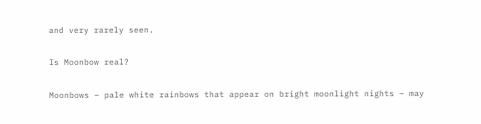and very rarely seen.

Is Moonbow real?

Moonbows – pale white rainbows that appear on bright moonlight nights – may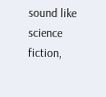sound like science fiction,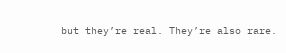but they’re real. They’re also rare.